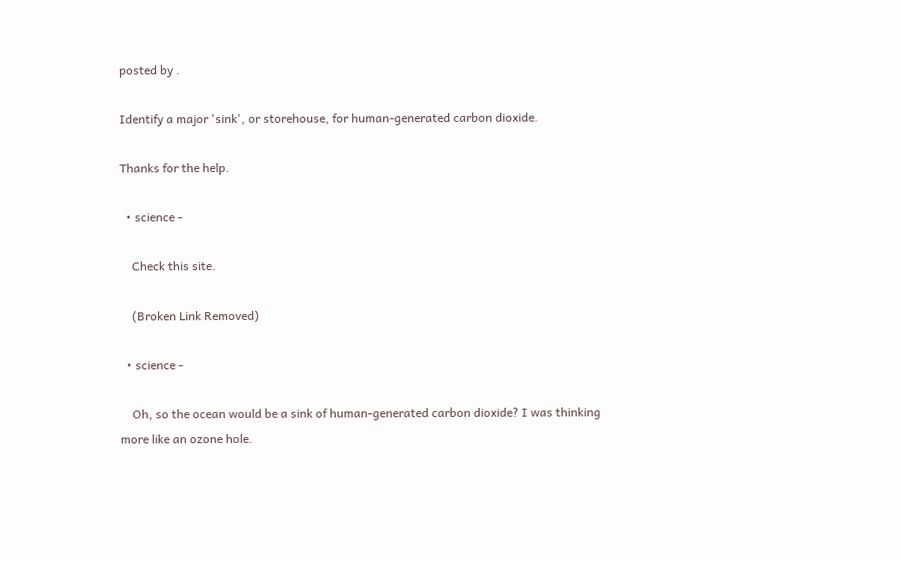posted by .

Identify a major 'sink', or storehouse, for human-generated carbon dioxide.

Thanks for the help.

  • science -

    Check this site.

    (Broken Link Removed)

  • science -

    Oh, so the ocean would be a sink of human-generated carbon dioxide? I was thinking more like an ozone hole.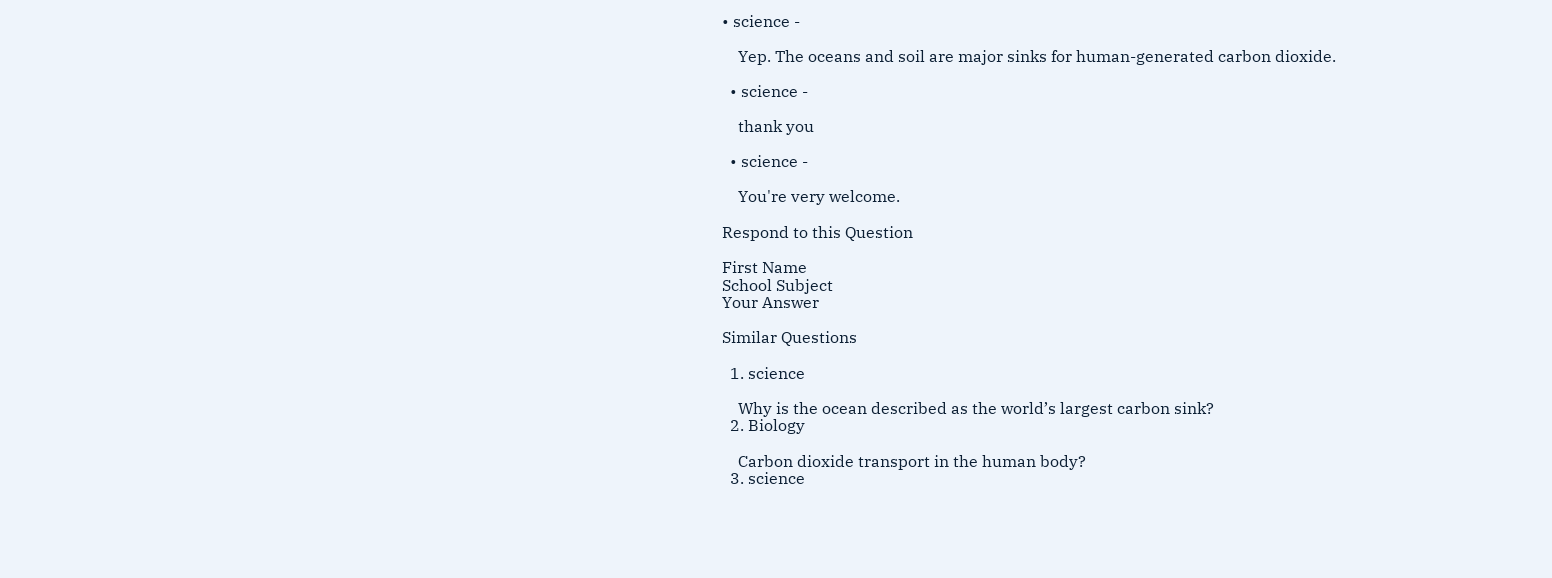• science -

    Yep. The oceans and soil are major sinks for human-generated carbon dioxide.

  • science -

    thank you

  • science -

    You're very welcome.

Respond to this Question

First Name
School Subject
Your Answer

Similar Questions

  1. science

    Why is the ocean described as the world’s largest carbon sink?
  2. Biology

    Carbon dioxide transport in the human body?
  3. science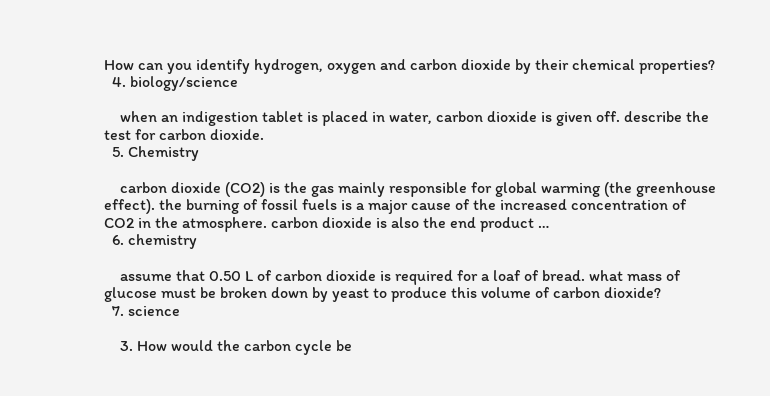How can you identify hydrogen, oxygen and carbon dioxide by their chemical properties?
  4. biology/science

    when an indigestion tablet is placed in water, carbon dioxide is given off. describe the test for carbon dioxide.
  5. Chemistry

    carbon dioxide (CO2) is the gas mainly responsible for global warming (the greenhouse effect). the burning of fossil fuels is a major cause of the increased concentration of CO2 in the atmosphere. carbon dioxide is also the end product …
  6. chemistry

    assume that 0.50 L of carbon dioxide is required for a loaf of bread. what mass of glucose must be broken down by yeast to produce this volume of carbon dioxide?
  7. science

    3. How would the carbon cycle be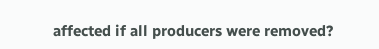affected if all producers were removed?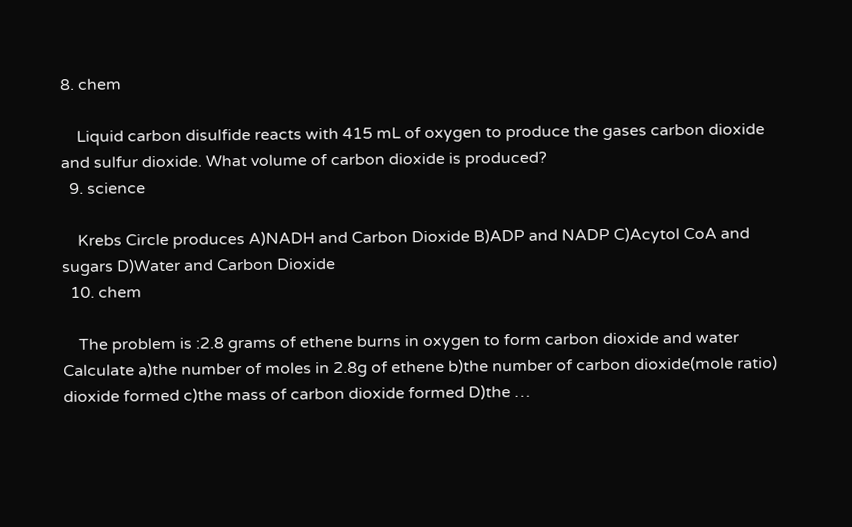8. chem

    Liquid carbon disulfide reacts with 415 mL of oxygen to produce the gases carbon dioxide and sulfur dioxide. What volume of carbon dioxide is produced?
  9. science

    Krebs Circle produces A)NADH and Carbon Dioxide B)ADP and NADP C)Acytol CoA and sugars D)Water and Carbon Dioxide
  10. chem

    The problem is :2.8 grams of ethene burns in oxygen to form carbon dioxide and water Calculate a)the number of moles in 2.8g of ethene b)the number of carbon dioxide(mole ratio) dioxide formed c)the mass of carbon dioxide formed D)the …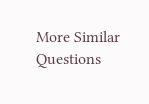More Similar Questions